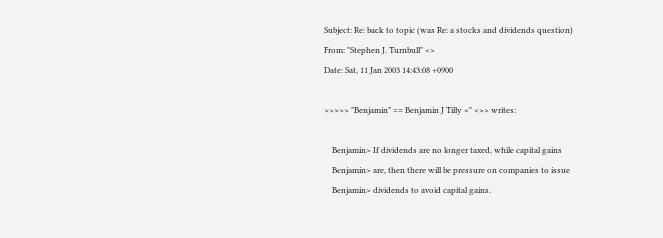Subject: Re: back to topic (was Re: a stocks and dividends question)
From: "Stephen J. Turnbull" <>
Date: Sat, 11 Jan 2003 14:43:08 +0900

>>>>> "Benjamin" == Benjamin J Tilly <" <>> writes:

    Benjamin> If dividends are no longer taxed, while capital gains
    Benjamin> are, then there will be pressure on companies to issue
    Benjamin> dividends to avoid capital gains.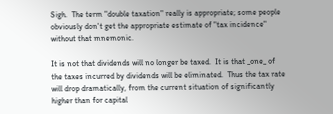Sigh.  The term "double taxation" really is appropriate; some people
obviously don't get the appropriate estimate of "tax incidence"
without that mnemonic.

It is not that dividends will no longer be taxed.  It is that _one_ of
the taxes incurred by dividends will be eliminated.  Thus the tax rate
will drop dramatically, from the current situation of significantly
higher than for capital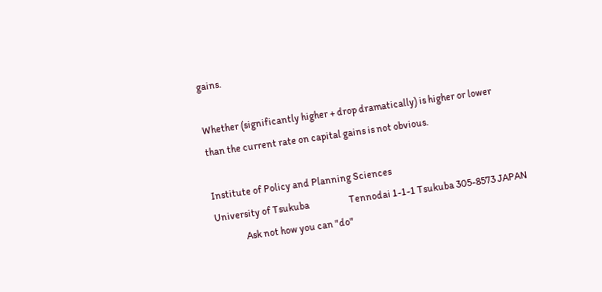gains.

Whether (significantly higher + drop dramatically) is higher or lower
than the current rate on capital gains is not obvious.

Institute of Policy and Planning Sciences
University of Tsukuba                    Tennodai 1-1-1 Tsukuba 305-8573 JAPAN
               Ask not how you can "do"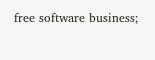free software business;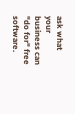ask what your business can "do for" free software.